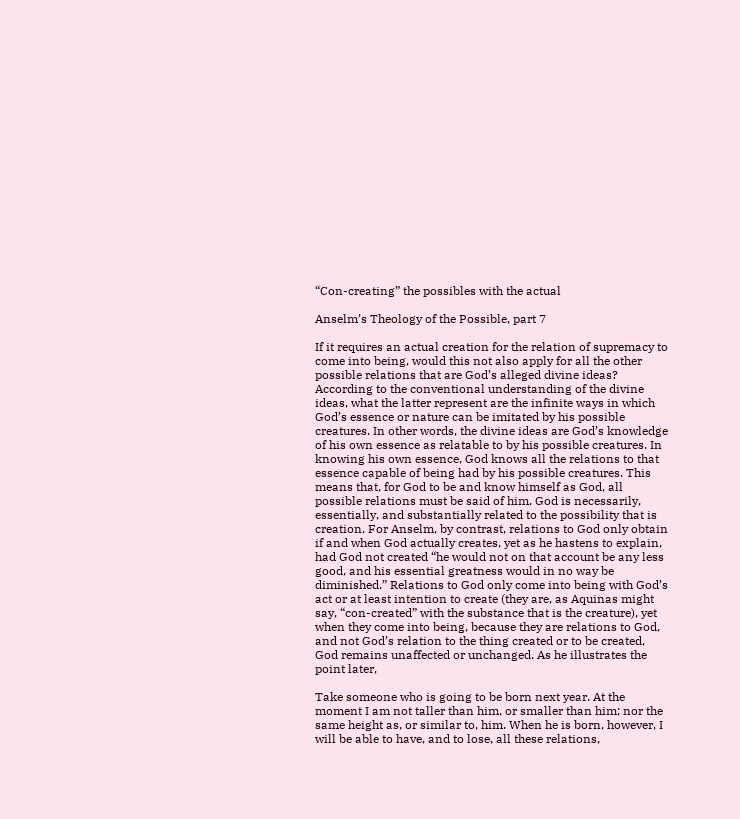“Con-creating” the possibles with the actual

Anselm’s Theology of the Possible, part 7

If it requires an actual creation for the relation of supremacy to come into being, would this not also apply for all the other possible relations that are God’s alleged divine ideas? According to the conventional understanding of the divine ideas, what the latter represent are the infinite ways in which God’s essence or nature can be imitated by his possible creatures. In other words, the divine ideas are God’s knowledge of his own essence as relatable to by his possible creatures. In knowing his own essence, God knows all the relations to that essence capable of being had by his possible creatures. This means that, for God to be and know himself as God, all possible relations must be said of him. God is necessarily, essentially, and substantially related to the possibility that is creation. For Anselm, by contrast, relations to God only obtain if and when God actually creates, yet as he hastens to explain, had God not created “he would not on that account be any less good, and his essential greatness would in no way be diminished.” Relations to God only come into being with God’s act or at least intention to create (they are, as Aquinas might say, “con-created” with the substance that is the creature), yet when they come into being, because they are relations to God, and not God’s relation to the thing created or to be created, God remains unaffected or unchanged. As he illustrates the point later,

Take someone who is going to be born next year. At the moment I am not taller than him, or smaller than him; nor the same height as, or similar to, him. When he is born, however, I will be able to have, and to lose, all these relations,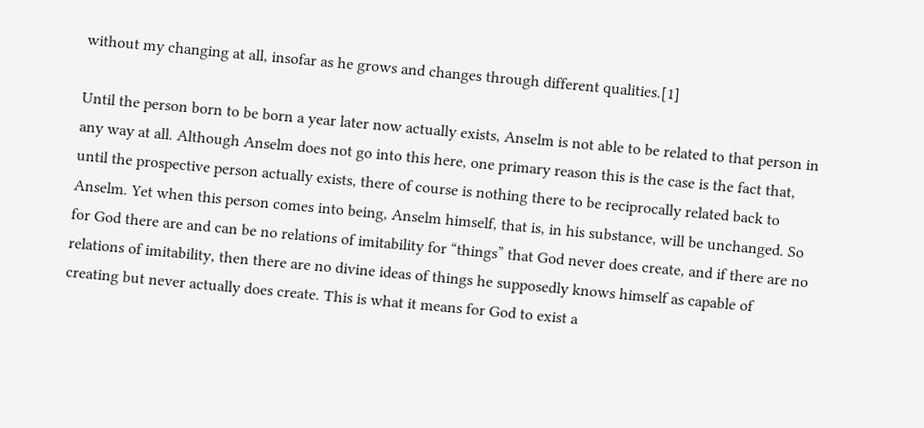without my changing at all, insofar as he grows and changes through different qualities.[1]

Until the person born to be born a year later now actually exists, Anselm is not able to be related to that person in any way at all. Although Anselm does not go into this here, one primary reason this is the case is the fact that, until the prospective person actually exists, there of course is nothing there to be reciprocally related back to Anselm. Yet when this person comes into being, Anselm himself, that is, in his substance, will be unchanged. So for God there are and can be no relations of imitability for “things” that God never does create, and if there are no relations of imitability, then there are no divine ideas of things he supposedly knows himself as capable of creating but never actually does create. This is what it means for God to exist a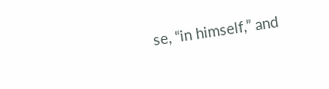se, “in himself,” and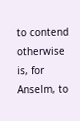to contend otherwise is, for Anselm, to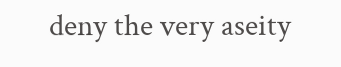deny the very aseity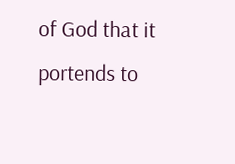of God that it portends to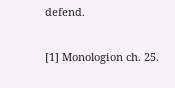defend.

[1] Monologion ch. 25.